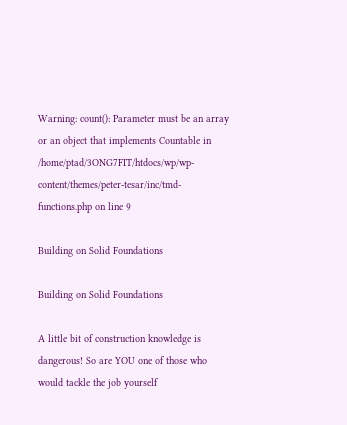Warning: count(): Parameter must be an array or an object that implements Countable in /home/ptad/3ONG7FIT/htdocs/wp/wp-content/themes/peter-tesar/inc/tmd-functions.php on line 9

Building on Solid Foundations

Building on Solid Foundations

A little bit of construction knowledge is dangerous! So are YOU one of those who would tackle the job yourself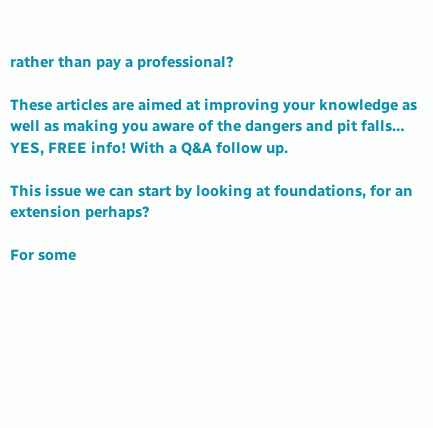rather than pay a professional?

These articles are aimed at improving your knowledge as well as making you aware of the dangers and pit falls… YES, FREE info! With a Q&A follow up.

This issue we can start by looking at foundations, for an extension perhaps?

For some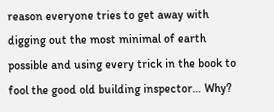reason everyone tries to get away with digging out the most minimal of earth possible and using every trick in the book to fool the good old building inspector… Why?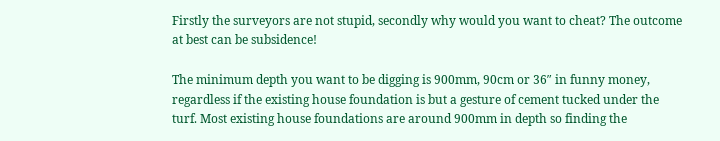Firstly the surveyors are not stupid, secondly why would you want to cheat? The outcome at best can be subsidence!

The minimum depth you want to be digging is 900mm, 90cm or 36″ in funny money, regardless if the existing house foundation is but a gesture of cement tucked under the turf. Most existing house foundations are around 900mm in depth so finding the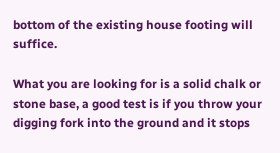bottom of the existing house footing will suffice.

What you are looking for is a solid chalk or stone base, a good test is if you throw your digging fork into the ground and it stops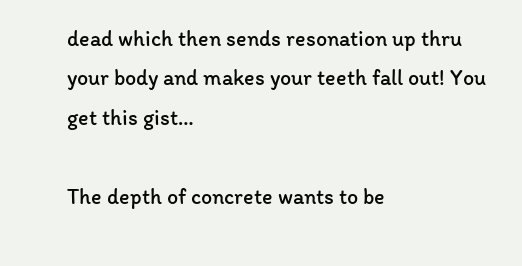dead which then sends resonation up thru your body and makes your teeth fall out! You get this gist…

The depth of concrete wants to be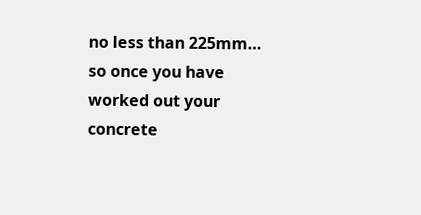no less than 225mm… so once you have worked out your concrete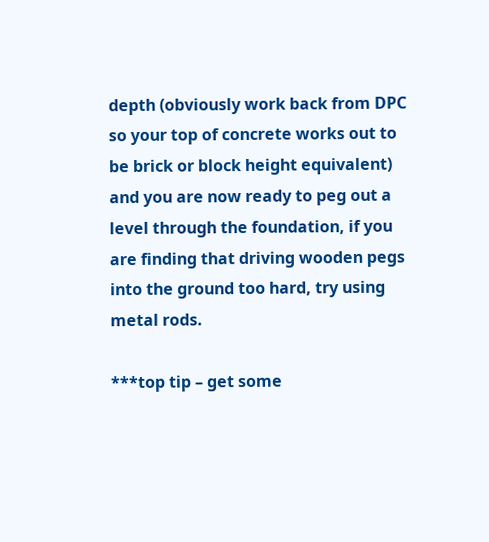depth (obviously work back from DPC so your top of concrete works out to be brick or block height equivalent) and you are now ready to peg out a level through the foundation, if you are finding that driving wooden pegs into the ground too hard, try using metal rods.

***top tip – get some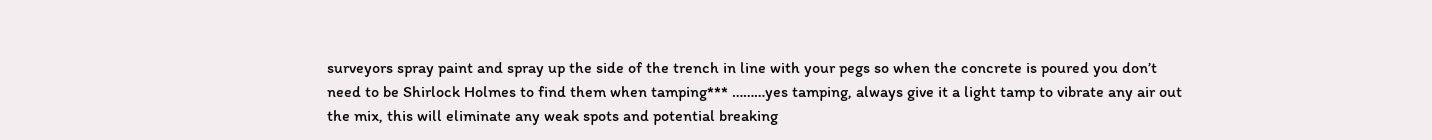surveyors spray paint and spray up the side of the trench in line with your pegs so when the concrete is poured you don’t need to be Shirlock Holmes to find them when tamping*** ………yes tamping, always give it a light tamp to vibrate any air out the mix, this will eliminate any weak spots and potential breaking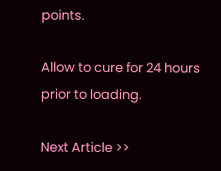points.

Allow to cure for 24 hours prior to loading.

Next Article >>